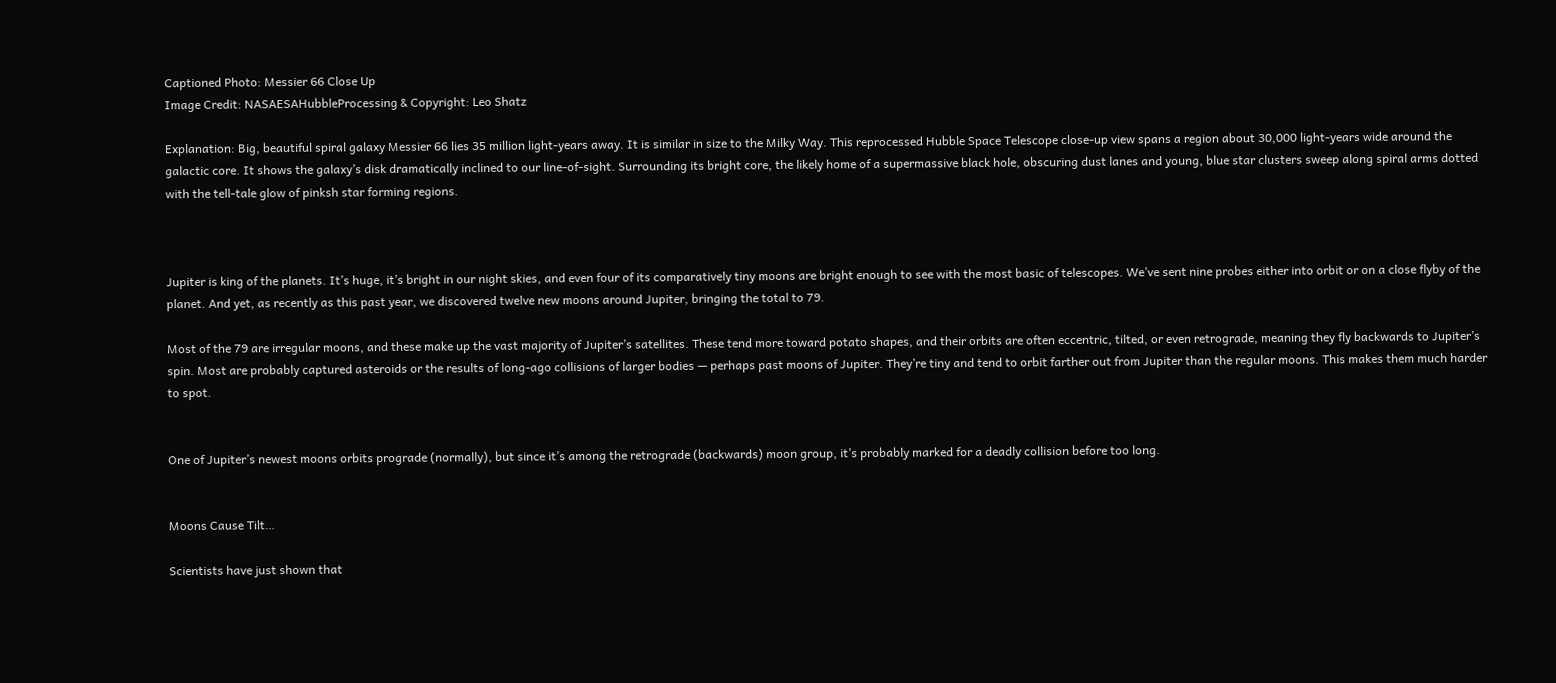Captioned Photo: Messier 66 Close Up
Image Credit: NASAESAHubbleProcessing & Copyright: Leo Shatz

Explanation: Big, beautiful spiral galaxy Messier 66 lies 35 million light-years away. It is similar in size to the Milky Way. This reprocessed Hubble Space Telescope close-up view spans a region about 30,000 light-years wide around the galactic core. It shows the galaxy’s disk dramatically inclined to our line-of-sight. Surrounding its bright core, the likely home of a supermassive black hole, obscuring dust lanes and young, blue star clusters sweep along spiral arms dotted with the tell-tale glow of pinksh star forming regions.



Jupiter is king of the planets. It’s huge, it’s bright in our night skies, and even four of its comparatively tiny moons are bright enough to see with the most basic of telescopes. We’ve sent nine probes either into orbit or on a close flyby of the planet. And yet, as recently as this past year, we discovered twelve new moons around Jupiter, bringing the total to 79.

Most of the 79 are irregular moons, and these make up the vast majority of Jupiter’s satellites. These tend more toward potato shapes, and their orbits are often eccentric, tilted, or even retrograde, meaning they fly backwards to Jupiter’s spin. Most are probably captured asteroids or the results of long-ago collisions of larger bodies — perhaps past moons of Jupiter. They’re tiny and tend to orbit farther out from Jupiter than the regular moons. This makes them much harder to spot.


One of Jupiter’s newest moons orbits prograde (normally), but since it’s among the retrograde (backwards) moon group, it’s probably marked for a deadly collision before too long.


Moons Cause Tilt…

Scientists have just shown that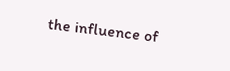the influence of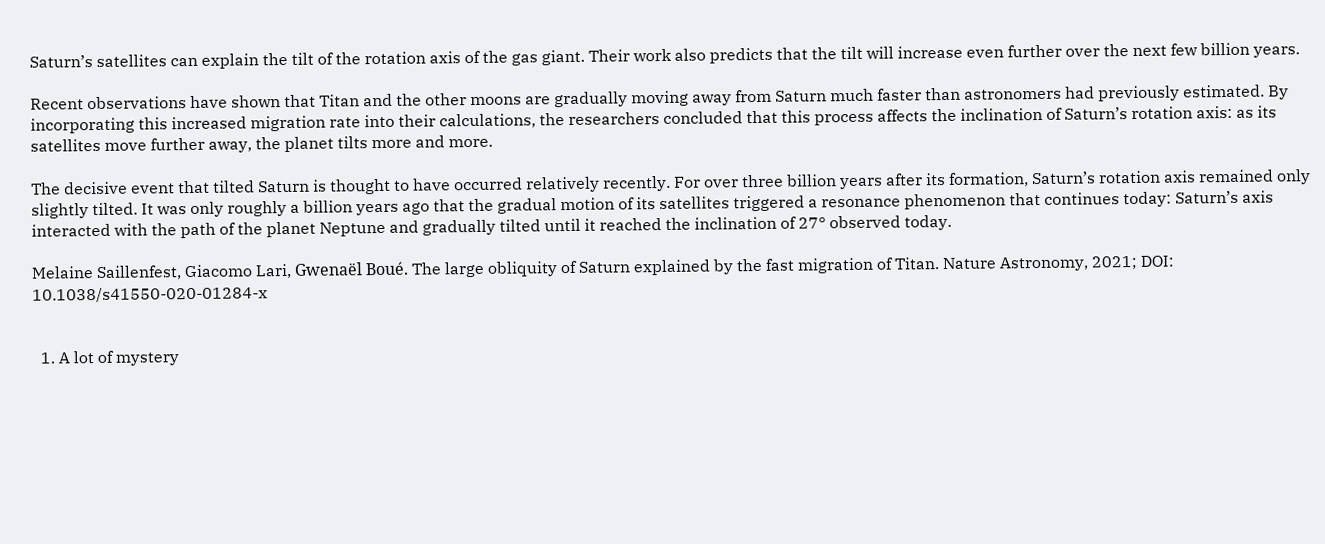Saturn’s satellites can explain the tilt of the rotation axis of the gas giant. Their work also predicts that the tilt will increase even further over the next few billion years.

Recent observations have shown that Titan and the other moons are gradually moving away from Saturn much faster than astronomers had previously estimated. By incorporating this increased migration rate into their calculations, the researchers concluded that this process affects the inclination of Saturn’s rotation axis: as its satellites move further away, the planet tilts more and more.

The decisive event that tilted Saturn is thought to have occurred relatively recently. For over three billion years after its formation, Saturn’s rotation axis remained only slightly tilted. It was only roughly a billion years ago that the gradual motion of its satellites triggered a resonance phenomenon that continues today: Saturn’s axis interacted with the path of the planet Neptune and gradually tilted until it reached the inclination of 27° observed today.

Melaine Saillenfest, Giacomo Lari, Gwenaël Boué. The large obliquity of Saturn explained by the fast migration of Titan. Nature Astronomy, 2021; DOI: 10.1038/s41550-020-01284-x


  1. A lot of mystery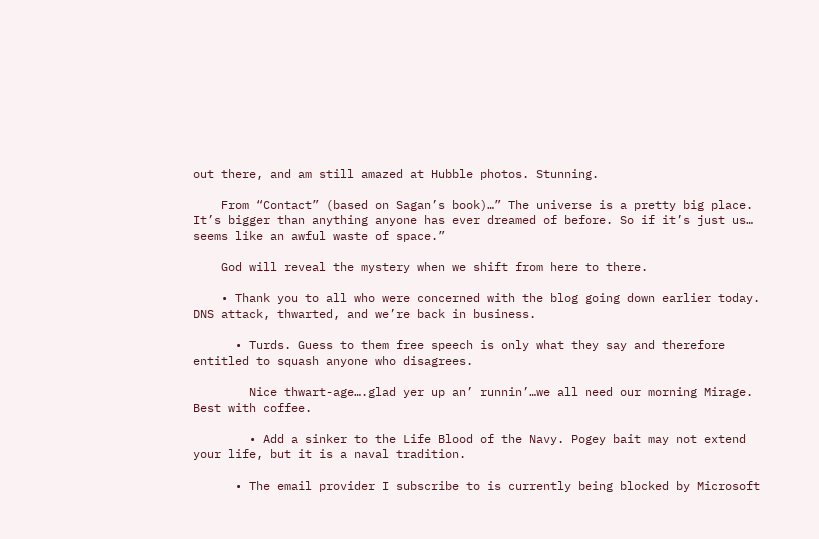out there, and am still amazed at Hubble photos. Stunning.

    From “Contact” (based on Sagan’s book)…” The universe is a pretty big place. It’s bigger than anything anyone has ever dreamed of before. So if it’s just us… seems like an awful waste of space.”

    God will reveal the mystery when we shift from here to there.

    • Thank you to all who were concerned with the blog going down earlier today. DNS attack, thwarted, and we’re back in business.

      • Turds. Guess to them free speech is only what they say and therefore entitled to squash anyone who disagrees.

        Nice thwart-age….glad yer up an’ runnin’…we all need our morning Mirage. Best with coffee.

        • Add a sinker to the Life Blood of the Navy. Pogey bait may not extend your life, but it is a naval tradition.

      • The email provider I subscribe to is currently being blocked by Microsoft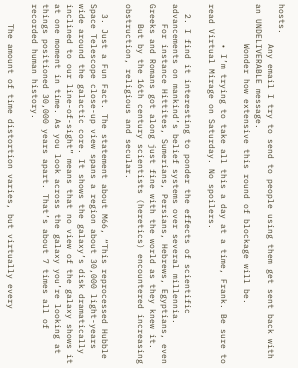hosts.
        Any email I try to send to people using them get sent back with an UNDELIVERABLE message.
        Wonder how extensive this round of blockage will be.

        • I’m trying to take all this a day at a time, Frank. Be sure to read Virtual Mirage on Saturday. No spoilers.

  2. I find it interesting to ponder the effects of scientific advancements on mankind’s belief systems over several millennia.
    For instance Hittites, Sumerians, Persians, Hebrews, Egyptians, even Greeks and Romans got along just fine with the world as they knew it.
    But by the 16th century scientists (heretics) encountered increasing obstruction, religious and secular.

  3. Just a Fun Fact. The statement about M66, “This reprocessed Hubble Space Telescope close-up view spans a region about 30,000 light-years wide around the galactic core. It shows the galaxy’s disk dramatically inclined to our line-of-sight” means that no view of the galaxy shows it at one moment in time. As you look across the galaxy you’re looking at things positioned 30,000 years apart. That’s about 7 times all of recorded human history.

    The amount of time distortion varies, but virtually every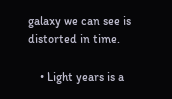galaxy we can see is distorted in time.

    • Light years is a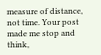measure of distance, not time. Your post made me stop and think,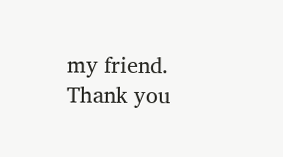my friend. Thank you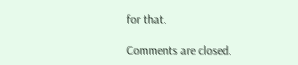for that.

Comments are closed.